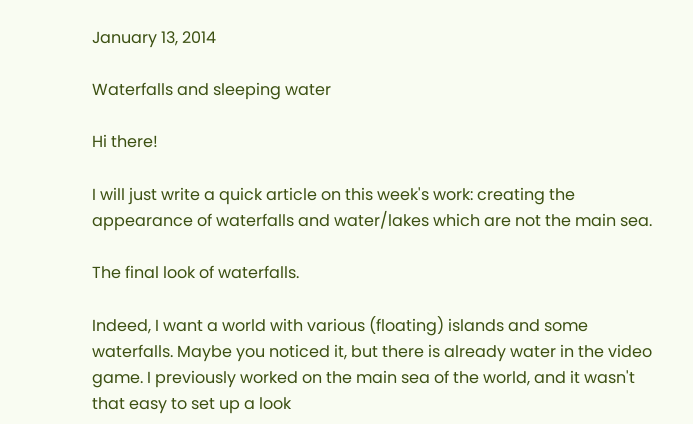January 13, 2014

Waterfalls and sleeping water

Hi there!

I will just write a quick article on this week's work: creating the appearance of waterfalls and water/lakes which are not the main sea.

The final look of waterfalls.

Indeed, I want a world with various (floating) islands and some waterfalls. Maybe you noticed it, but there is already water in the video game. I previously worked on the main sea of the world, and it wasn't that easy to set up a look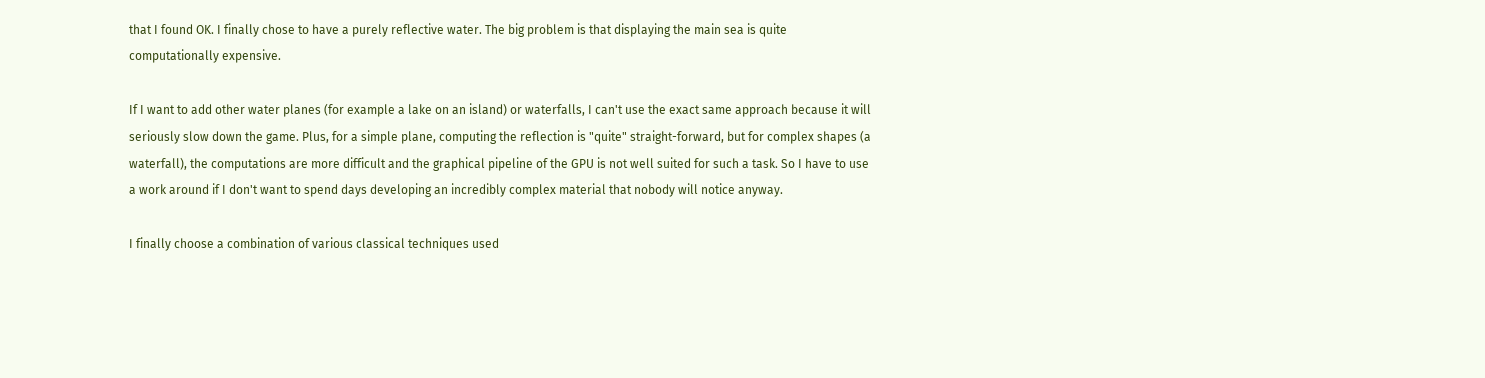that I found OK. I finally chose to have a purely reflective water. The big problem is that displaying the main sea is quite computationally expensive.

If I want to add other water planes (for example a lake on an island) or waterfalls, I can't use the exact same approach because it will seriously slow down the game. Plus, for a simple plane, computing the reflection is "quite" straight-forward, but for complex shapes (a waterfall), the computations are more difficult and the graphical pipeline of the GPU is not well suited for such a task. So I have to use a work around if I don't want to spend days developing an incredibly complex material that nobody will notice anyway.

I finally choose a combination of various classical techniques used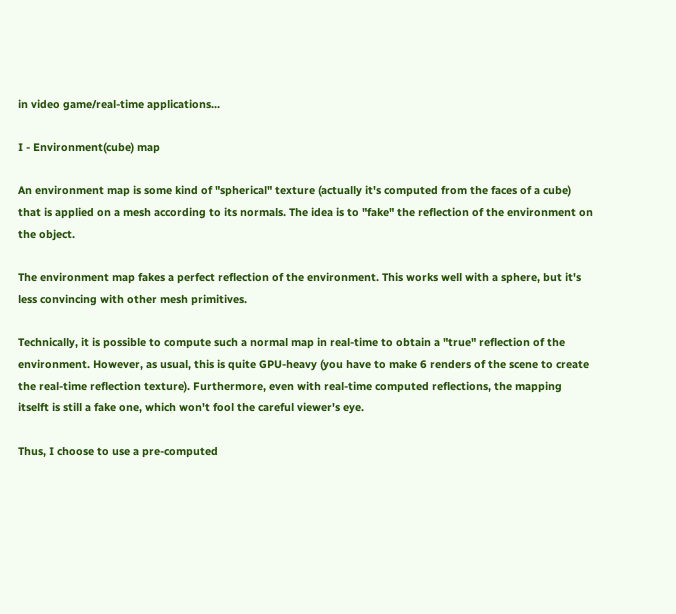in video game/real-time applications...

I - Environment(cube) map

An environment map is some kind of "spherical" texture (actually it's computed from the faces of a cube) that is applied on a mesh according to its normals. The idea is to "fake" the reflection of the environment on the object.

The environment map fakes a perfect reflection of the environment. This works well with a sphere, but it's less convincing with other mesh primitives.

Technically, it is possible to compute such a normal map in real-time to obtain a "true" reflection of the environment. However, as usual, this is quite GPU-heavy (you have to make 6 renders of the scene to create the real-time reflection texture). Furthermore, even with real-time computed reflections, the mapping itselft is still a fake one, which won't fool the careful viewer's eye.

Thus, I choose to use a pre-computed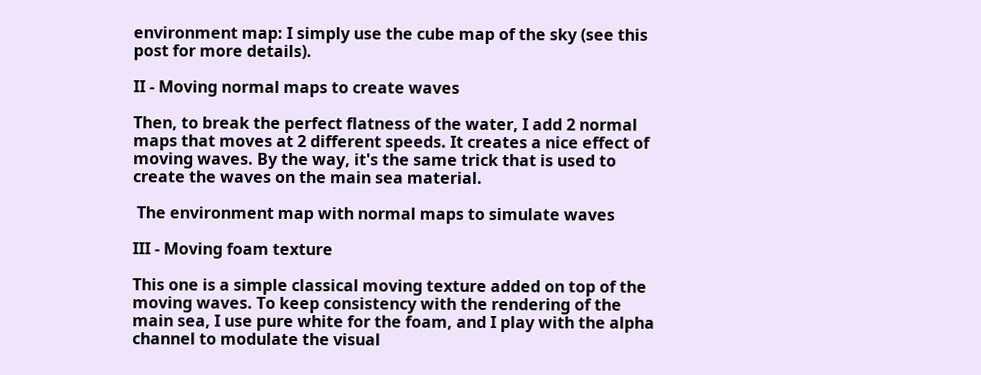environment map: I simply use the cube map of the sky (see this post for more details).

II - Moving normal maps to create waves

Then, to break the perfect flatness of the water, I add 2 normal maps that moves at 2 different speeds. It creates a nice effect of moving waves. By the way, it's the same trick that is used to create the waves on the main sea material.

 The environment map with normal maps to simulate waves

III - Moving foam texture

This one is a simple classical moving texture added on top of the moving waves. To keep consistency with the rendering of the main sea, I use pure white for the foam, and I play with the alpha channel to modulate the visual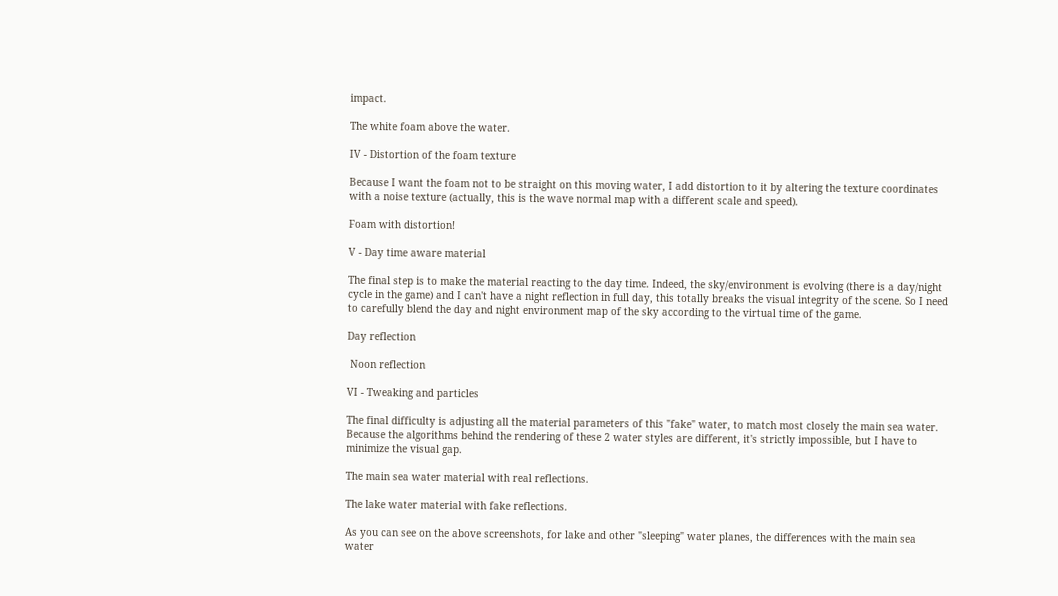impact.

The white foam above the water.

IV - Distortion of the foam texture

Because I want the foam not to be straight on this moving water, I add distortion to it by altering the texture coordinates with a noise texture (actually, this is the wave normal map with a different scale and speed).

Foam with distortion!

V - Day time aware material

The final step is to make the material reacting to the day time. Indeed, the sky/environment is evolving (there is a day/night cycle in the game) and I can't have a night reflection in full day, this totally breaks the visual integrity of the scene. So I need to carefully blend the day and night environment map of the sky according to the virtual time of the game.

Day reflection

 Noon reflection

VI - Tweaking and particles

The final difficulty is adjusting all the material parameters of this "fake" water, to match most closely the main sea water. Because the algorithms behind the rendering of these 2 water styles are different, it's strictly impossible, but I have to minimize the visual gap.

The main sea water material with real reflections.

The lake water material with fake reflections.

As you can see on the above screenshots, for lake and other "sleeping" water planes, the differences with the main sea water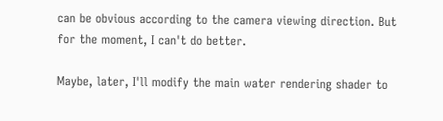can be obvious according to the camera viewing direction. But for the moment, I can't do better.

Maybe, later, I'll modify the main water rendering shader to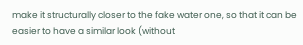make it structurally closer to the fake water one, so that it can be easier to have a similar look (without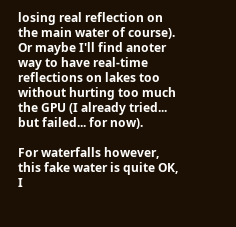losing real reflection on the main water of course). Or maybe I'll find anoter way to have real-time reflections on lakes too without hurting too much the GPU (I already tried... but failed... for now).

For waterfalls however, this fake water is quite OK, I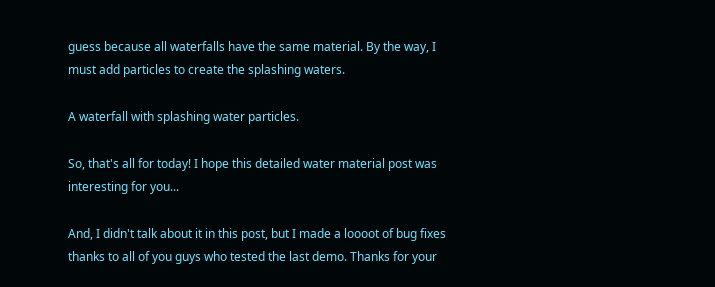guess because all waterfalls have the same material. By the way, I must add particles to create the splashing waters.

A waterfall with splashing water particles.

So, that's all for today! I hope this detailed water material post was interesting for you...

And, I didn't talk about it in this post, but I made a loooot of bug fixes thanks to all of you guys who tested the last demo. Thanks for your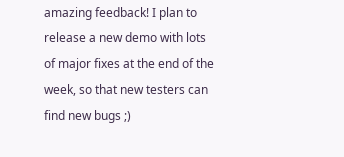amazing feedback! I plan to release a new demo with lots of major fixes at the end of the week, so that new testers can find new bugs ;)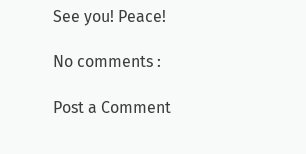See you! Peace!

No comments :

Post a Comment